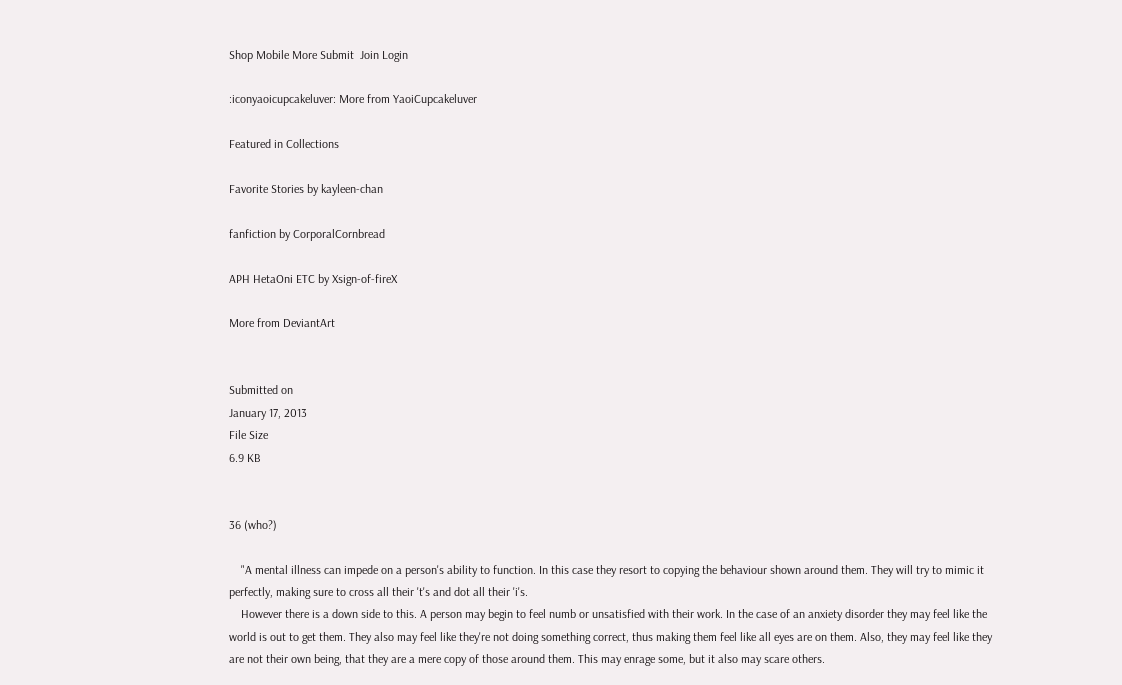Shop Mobile More Submit  Join Login

:iconyaoicupcakeluver: More from YaoiCupcakeluver

Featured in Collections

Favorite Stories by kayleen-chan

fanfiction by CorporalCornbread

APH HetaOni ETC by Xsign-of-fireX

More from DeviantArt


Submitted on
January 17, 2013
File Size
6.9 KB


36 (who?)

    "A mental illness can impede on a person's ability to function. In this case they resort to copying the behaviour shown around them. They will try to mimic it perfectly, making sure to cross all their 't's and dot all their 'i's.
    However there is a down side to this. A person may begin to feel numb or unsatisfied with their work. In the case of an anxiety disorder they may feel like the world is out to get them. They also may feel like they're not doing something correct, thus making them feel like all eyes are on them. Also, they may feel like they are not their own being, that they are a mere copy of those around them. This may enrage some, but it also may scare others.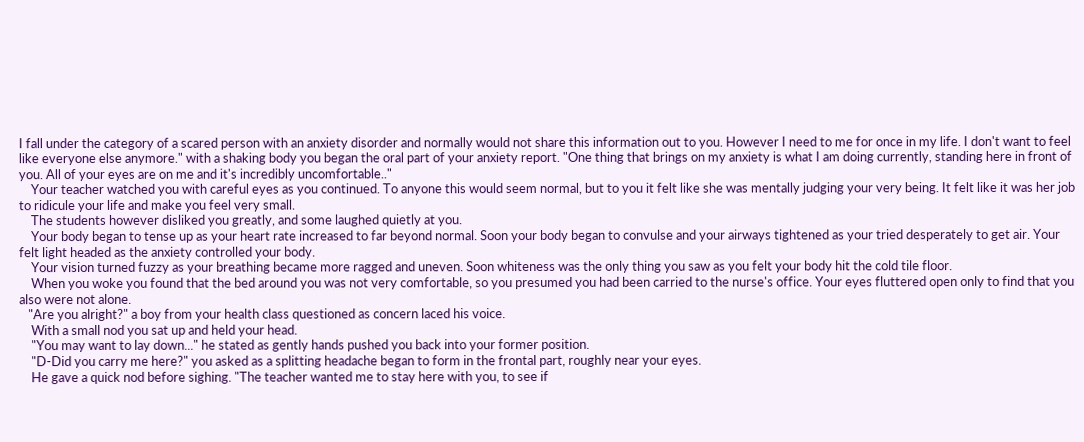I fall under the category of a scared person with an anxiety disorder and normally would not share this information out to you. However I need to me for once in my life. I don't want to feel like everyone else anymore." with a shaking body you began the oral part of your anxiety report. "One thing that brings on my anxiety is what I am doing currently, standing here in front of you. All of your eyes are on me and it's incredibly uncomfortable.."
    Your teacher watched you with careful eyes as you continued. To anyone this would seem normal, but to you it felt like she was mentally judging your very being. It felt like it was her job to ridicule your life and make you feel very small.
    The students however disliked you greatly, and some laughed quietly at you.
    Your body began to tense up as your heart rate increased to far beyond normal. Soon your body began to convulse and your airways tightened as your tried desperately to get air. Your felt light headed as the anxiety controlled your body.
    Your vision turned fuzzy as your breathing became more ragged and uneven. Soon whiteness was the only thing you saw as you felt your body hit the cold tile floor.
    When you woke you found that the bed around you was not very comfortable, so you presumed you had been carried to the nurse's office. Your eyes fluttered open only to find that you also were not alone.
   "Are you alright?" a boy from your health class questioned as concern laced his voice.
    With a small nod you sat up and held your head.
    "You may want to lay down..." he stated as gently hands pushed you back into your former position.
    "D-Did you carry me here?" you asked as a splitting headache began to form in the frontal part, roughly near your eyes.
    He gave a quick nod before sighing. "The teacher wanted me to stay here with you, to see if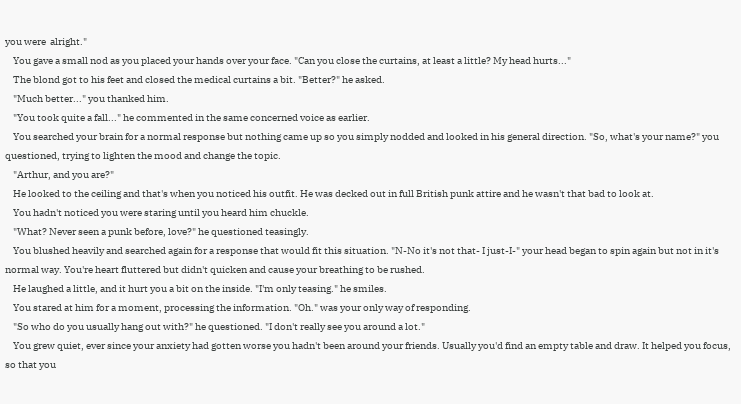you were  alright."
    You gave a small nod as you placed your hands over your face. "Can you close the curtains, at least a little? My head hurts..."
    The blond got to his feet and closed the medical curtains a bit. "Better?" he asked.
    "Much better..." you thanked him.
    "You took quite a fall..." he commented in the same concerned voice as earlier.
    You searched your brain for a normal response but nothing came up so you simply nodded and looked in his general direction. "So, what's your name?" you questioned, trying to lighten the mood and change the topic.
    "Arthur, and you are?"
    He looked to the ceiling and that's when you noticed his outfit. He was decked out in full British punk attire and he wasn't that bad to look at.
    You hadn't noticed you were staring until you heard him chuckle.
    "What? Never seen a punk before, love?" he questioned teasingly.
    You blushed heavily and searched again for a response that would fit this situation. "N-No it's not that- I just-I-" your head began to spin again but not in it's normal way. You're heart fluttered but didn't quicken and cause your breathing to be rushed.
    He laughed a little, and it hurt you a bit on the inside. "I'm only teasing." he smiles.
    You stared at him for a moment, processing the information. "Oh." was your only way of responding.
    "So who do you usually hang out with?" he questioned. "I don't really see you around a lot."
    You grew quiet, ever since your anxiety had gotten worse you hadn't been around your friends. Usually you'd find an empty table and draw. It helped you focus, so that you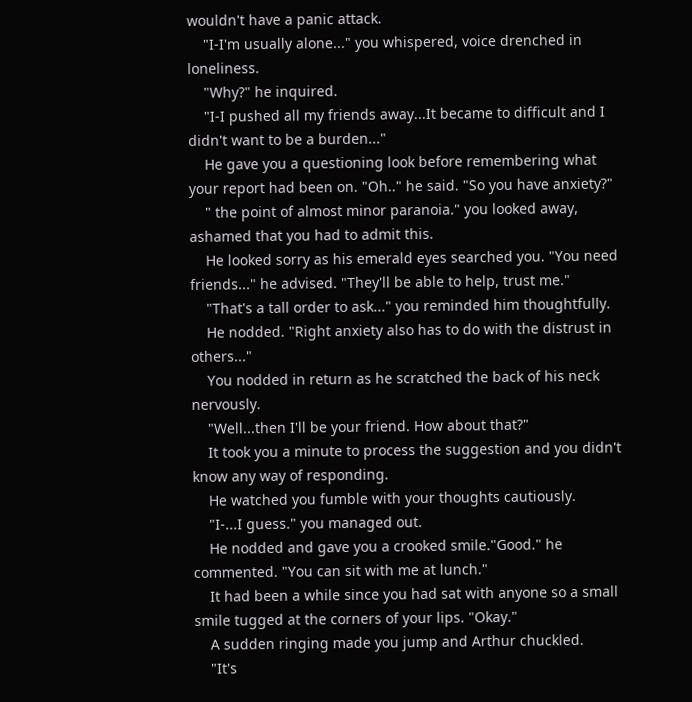wouldn't have a panic attack.
    "I-I'm usually alone..." you whispered, voice drenched in loneliness.
    "Why?" he inquired.
    "I-I pushed all my friends away...It became to difficult and I didn't want to be a burden..."
    He gave you a questioning look before remembering what your report had been on. "Oh.." he said. "So you have anxiety?"
    " the point of almost minor paranoia." you looked away, ashamed that you had to admit this.
    He looked sorry as his emerald eyes searched you. "You need friends..." he advised. "They'll be able to help, trust me."
    "That's a tall order to ask..." you reminded him thoughtfully.
    He nodded. "Right anxiety also has to do with the distrust in others..."
    You nodded in return as he scratched the back of his neck nervously.
    "Well...then I'll be your friend. How about that?"
    It took you a minute to process the suggestion and you didn't know any way of responding.
    He watched you fumble with your thoughts cautiously.
    "I-...I guess." you managed out.
    He nodded and gave you a crooked smile."Good." he commented. "You can sit with me at lunch."
    It had been a while since you had sat with anyone so a small smile tugged at the corners of your lips. "Okay."
    A sudden ringing made you jump and Arthur chuckled.
    "It's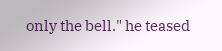only the bell." he teased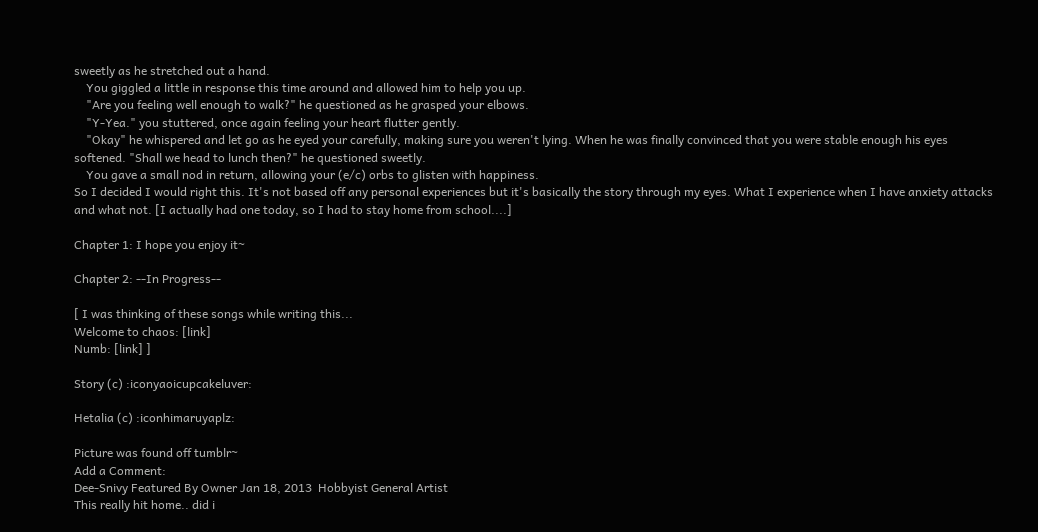sweetly as he stretched out a hand.
    You giggled a little in response this time around and allowed him to help you up.
    "Are you feeling well enough to walk?" he questioned as he grasped your elbows.
    "Y-Yea." you stuttered, once again feeling your heart flutter gently.
    "Okay" he whispered and let go as he eyed your carefully, making sure you weren't lying. When he was finally convinced that you were stable enough his eyes softened. "Shall we head to lunch then?" he questioned sweetly.
    You gave a small nod in return, allowing your (e/c) orbs to glisten with happiness.
So I decided I would right this. It's not based off any personal experiences but it's basically the story through my eyes. What I experience when I have anxiety attacks and what not. [I actually had one today, so I had to stay home from school....]

Chapter 1: I hope you enjoy it~

Chapter 2: --In Progress--

[ I was thinking of these songs while writing this...
Welcome to chaos: [link]
Numb: [link] ]

Story (c) :iconyaoicupcakeluver:

Hetalia (c) :iconhimaruyaplz:

Picture was found off tumblr~
Add a Comment:
Dee-Snivy Featured By Owner Jan 18, 2013  Hobbyist General Artist
This really hit home.. did i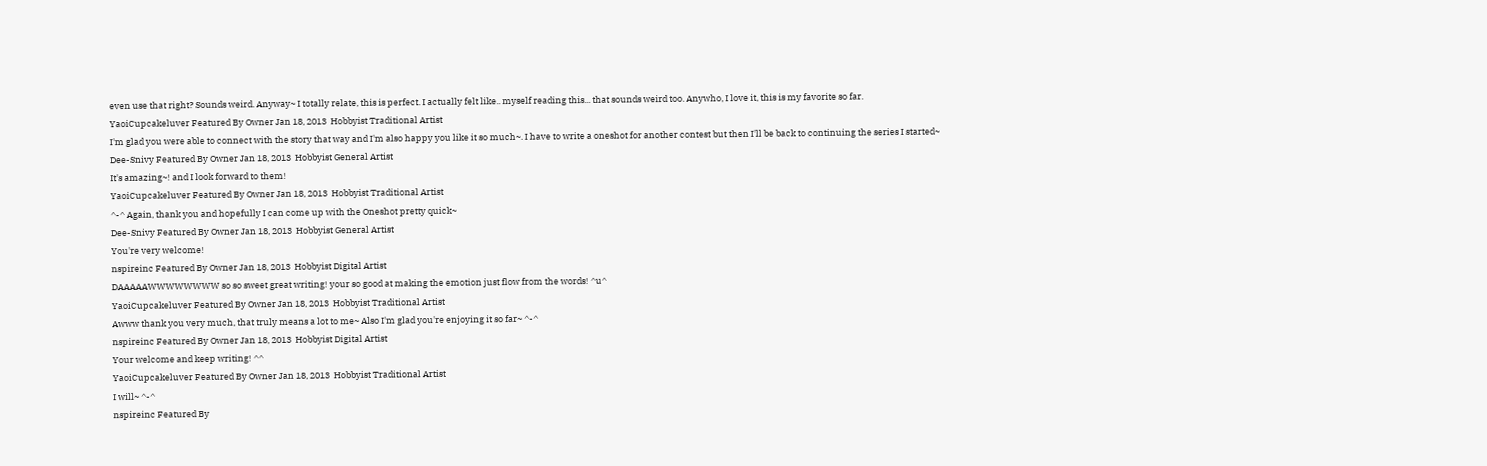even use that right? Sounds weird. Anyway~ I totally relate, this is perfect. I actually felt like.. myself reading this... that sounds weird too. Anywho, I love it, this is my favorite so far.
YaoiCupcakeluver Featured By Owner Jan 18, 2013  Hobbyist Traditional Artist
I'm glad you were able to connect with the story that way and I'm also happy you like it so much~. I have to write a oneshot for another contest but then I'll be back to continuing the series I started~
Dee-Snivy Featured By Owner Jan 18, 2013  Hobbyist General Artist
It's amazing~! and I look forward to them!
YaoiCupcakeluver Featured By Owner Jan 18, 2013  Hobbyist Traditional Artist
^-^ Again, thank you and hopefully I can come up with the Oneshot pretty quick~
Dee-Snivy Featured By Owner Jan 18, 2013  Hobbyist General Artist
You're very welcome!
nspireinc Featured By Owner Jan 18, 2013  Hobbyist Digital Artist
DAAAAAWWWWWWWW so so sweet great writing! your so good at making the emotion just flow from the words! ^u^
YaoiCupcakeluver Featured By Owner Jan 18, 2013  Hobbyist Traditional Artist
Awww thank you very much, that truly means a lot to me~ Also I'm glad you're enjoying it so far~ ^-^
nspireinc Featured By Owner Jan 18, 2013  Hobbyist Digital Artist
Your welcome and keep writing! ^^
YaoiCupcakeluver Featured By Owner Jan 18, 2013  Hobbyist Traditional Artist
I will~ ^-^
nspireinc Featured By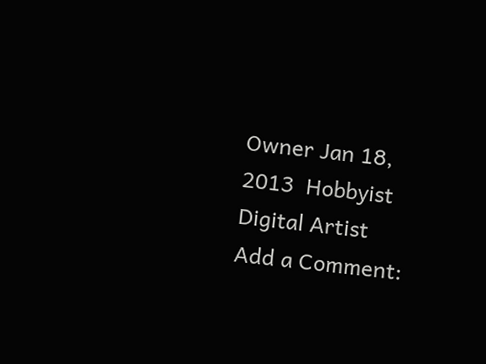Owner Jan 18, 2013  Hobbyist Digital Artist
Add a Comment: